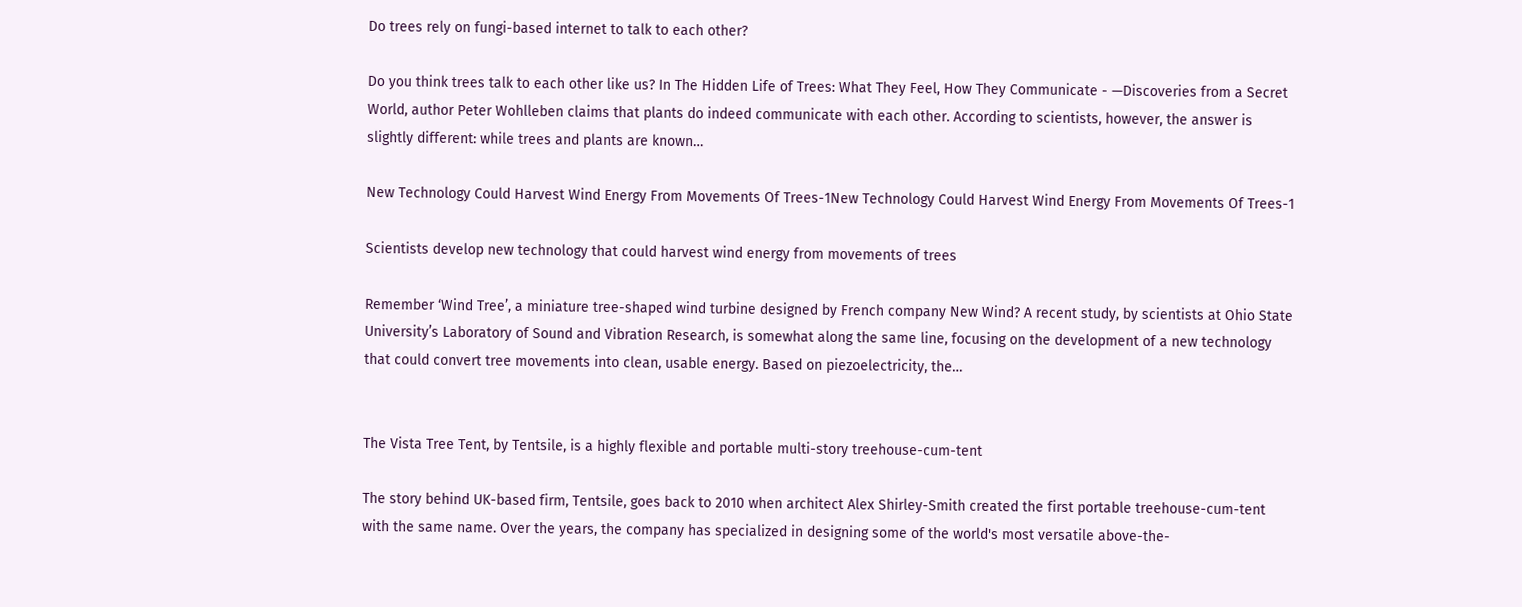Do trees rely on fungi-based internet to talk to each other?

Do you think trees talk to each other like us? In The Hidden Life of Trees: What They Feel, How They Communicate - —Discoveries from a Secret World, author Peter Wohlleben claims that plants do indeed communicate with each other. According to scientists, however, the answer is slightly different: while trees and plants are known…

New Technology Could Harvest Wind Energy From Movements Of Trees-1New Technology Could Harvest Wind Energy From Movements Of Trees-1

Scientists develop new technology that could harvest wind energy from movements of trees

Remember ‘Wind Tree’, a miniature tree-shaped wind turbine designed by French company New Wind? A recent study, by scientists at Ohio State University’s Laboratory of Sound and Vibration Research, is somewhat along the same line, focusing on the development of a new technology that could convert tree movements into clean, usable energy. Based on piezoelectricity, the…


The Vista Tree Tent, by Tentsile, is a highly flexible and portable multi-story treehouse-cum-tent

The story behind UK-based firm, Tentsile, goes back to 2010 when architect Alex Shirley-Smith created the first portable treehouse-cum-tent  with the same name. Over the years, the company has specialized in designing some of the world's most versatile above-the-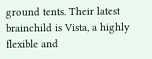ground tents. Their latest brainchild is Vista, a highly flexible and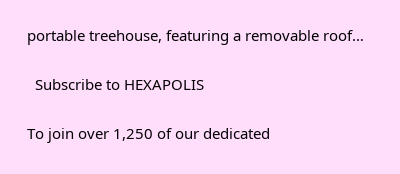portable treehouse, featuring a removable roof…

  Subscribe to HEXAPOLIS

To join over 1,250 of our dedicated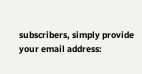subscribers, simply provide your email address: